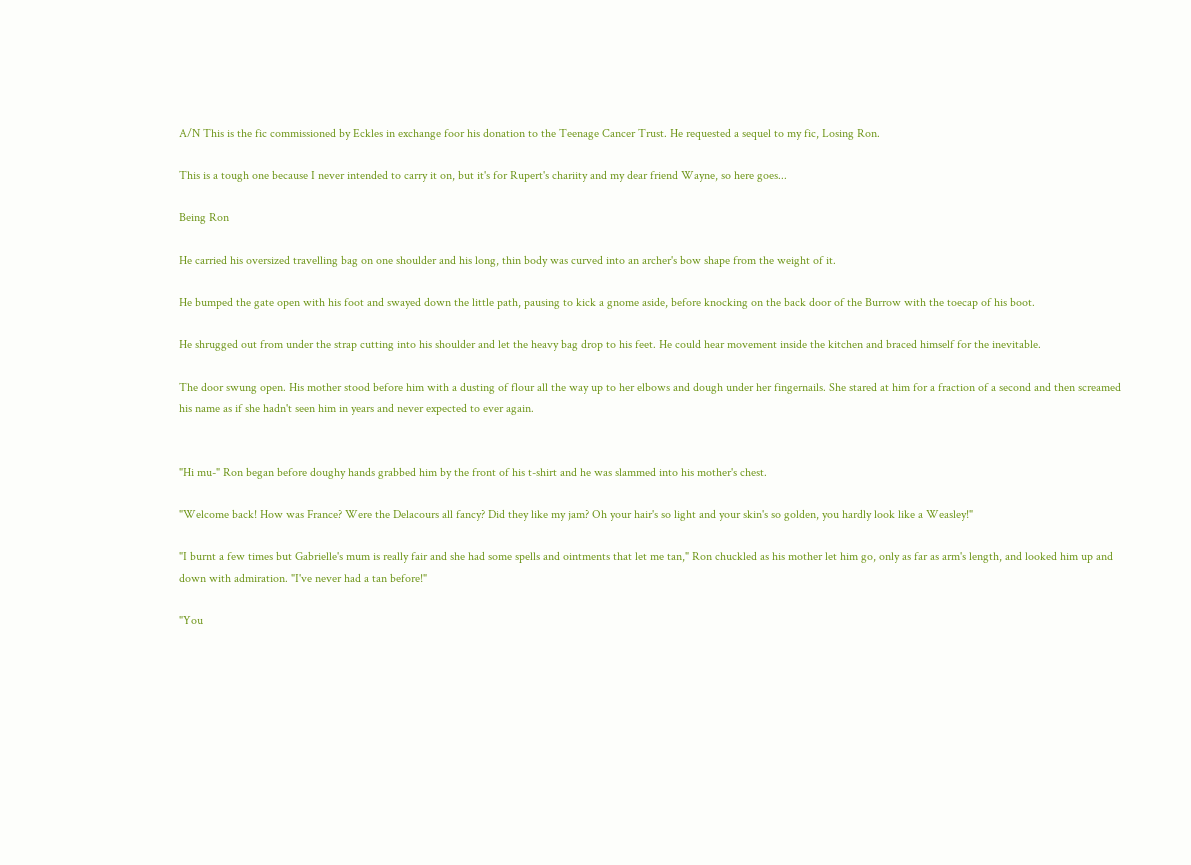A/N This is the fic commissioned by Eckles in exchange foor his donation to the Teenage Cancer Trust. He requested a sequel to my fic, Losing Ron.

This is a tough one because I never intended to carry it on, but it's for Rupert's chariity and my dear friend Wayne, so here goes...

Being Ron

He carried his oversized travelling bag on one shoulder and his long, thin body was curved into an archer's bow shape from the weight of it.

He bumped the gate open with his foot and swayed down the little path, pausing to kick a gnome aside, before knocking on the back door of the Burrow with the toecap of his boot.

He shrugged out from under the strap cutting into his shoulder and let the heavy bag drop to his feet. He could hear movement inside the kitchen and braced himself for the inevitable.

The door swung open. His mother stood before him with a dusting of flour all the way up to her elbows and dough under her fingernails. She stared at him for a fraction of a second and then screamed his name as if she hadn't seen him in years and never expected to ever again.


"Hi mu-" Ron began before doughy hands grabbed him by the front of his t-shirt and he was slammed into his mother's chest.

"Welcome back! How was France? Were the Delacours all fancy? Did they like my jam? Oh your hair's so light and your skin's so golden, you hardly look like a Weasley!"

"I burnt a few times but Gabrielle's mum is really fair and she had some spells and ointments that let me tan," Ron chuckled as his mother let him go, only as far as arm's length, and looked him up and down with admiration. "I've never had a tan before!"

"You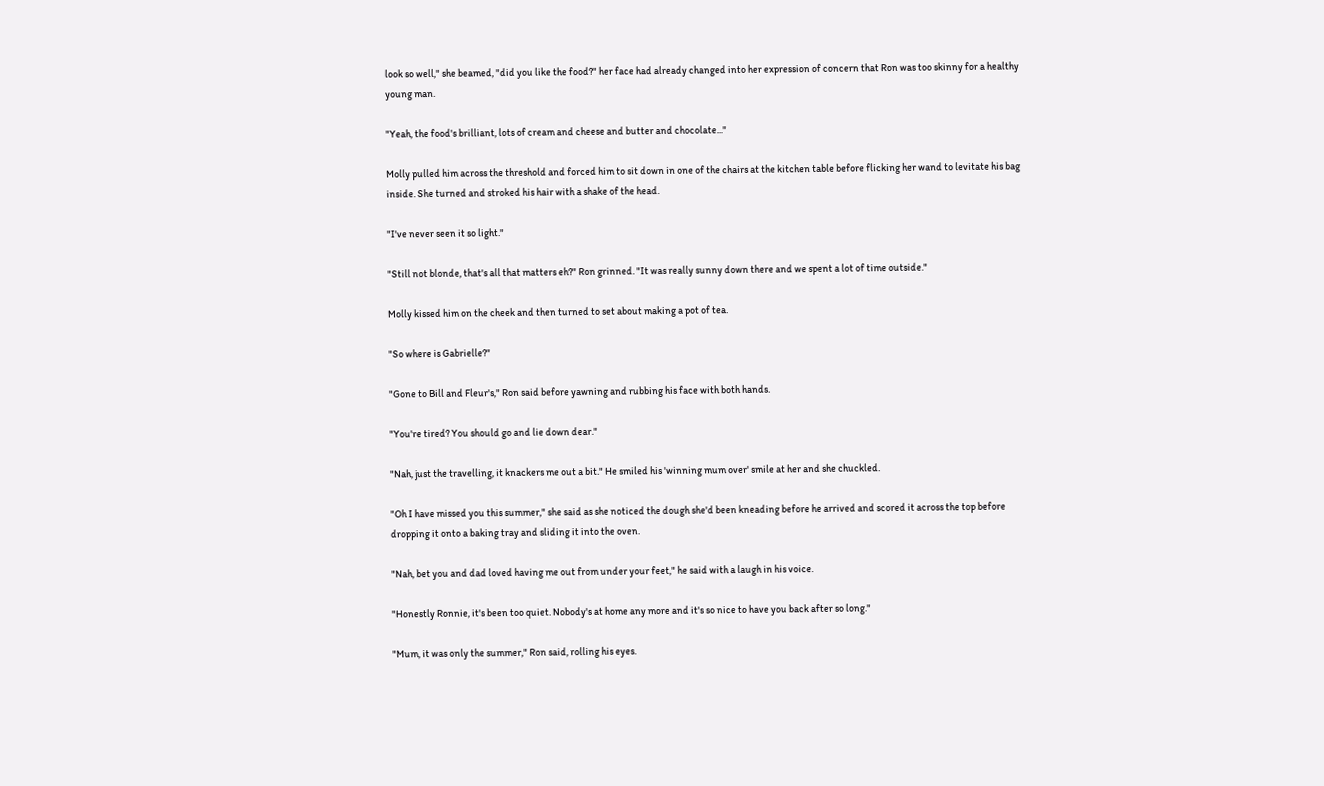look so well," she beamed, "did you like the food?" her face had already changed into her expression of concern that Ron was too skinny for a healthy young man.

"Yeah, the food's brilliant, lots of cream and cheese and butter and chocolate..."

Molly pulled him across the threshold and forced him to sit down in one of the chairs at the kitchen table before flicking her wand to levitate his bag inside. She turned and stroked his hair with a shake of the head.

"I've never seen it so light."

"Still not blonde, that's all that matters eh?" Ron grinned. "It was really sunny down there and we spent a lot of time outside."

Molly kissed him on the cheek and then turned to set about making a pot of tea.

"So where is Gabrielle?"

"Gone to Bill and Fleur's," Ron said before yawning and rubbing his face with both hands.

"You're tired? You should go and lie down dear."

"Nah, just the travelling, it knackers me out a bit." He smiled his 'winning mum over' smile at her and she chuckled.

"Oh I have missed you this summer," she said as she noticed the dough she'd been kneading before he arrived and scored it across the top before dropping it onto a baking tray and sliding it into the oven.

"Nah, bet you and dad loved having me out from under your feet," he said with a laugh in his voice.

"Honestly Ronnie, it's been too quiet. Nobody's at home any more and it's so nice to have you back after so long."

"Mum, it was only the summer," Ron said, rolling his eyes.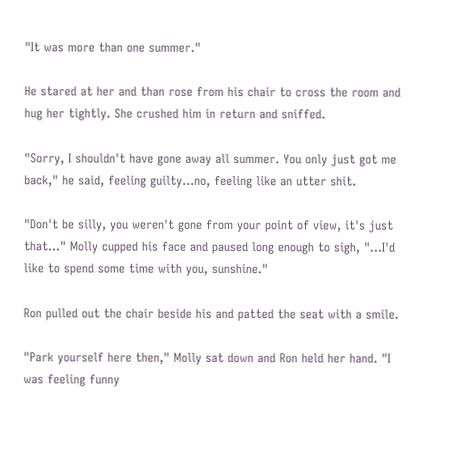"It was more than one summer."

He stared at her and than rose from his chair to cross the room and hug her tightly. She crushed him in return and sniffed.

"Sorry, I shouldn't have gone away all summer. You only just got me back," he said, feeling guilty...no, feeling like an utter shit.

"Don't be silly, you weren't gone from your point of view, it's just that..." Molly cupped his face and paused long enough to sigh, "...I'd like to spend some time with you, sunshine."

Ron pulled out the chair beside his and patted the seat with a smile.

"Park yourself here then," Molly sat down and Ron held her hand. "I was feeling funny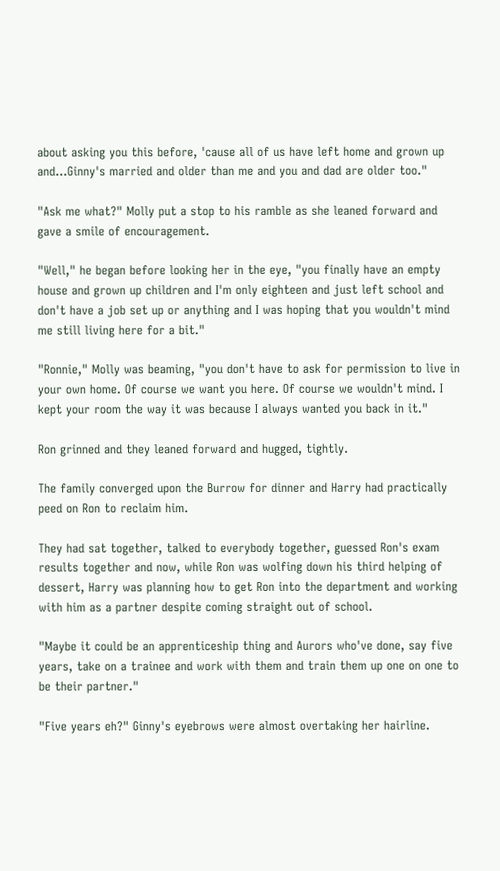about asking you this before, 'cause all of us have left home and grown up and...Ginny's married and older than me and you and dad are older too."

"Ask me what?" Molly put a stop to his ramble as she leaned forward and gave a smile of encouragement.

"Well," he began before looking her in the eye, "you finally have an empty house and grown up children and I'm only eighteen and just left school and don't have a job set up or anything and I was hoping that you wouldn't mind me still living here for a bit."

"Ronnie," Molly was beaming, "you don't have to ask for permission to live in your own home. Of course we want you here. Of course we wouldn't mind. I kept your room the way it was because I always wanted you back in it."

Ron grinned and they leaned forward and hugged, tightly.

The family converged upon the Burrow for dinner and Harry had practically peed on Ron to reclaim him.

They had sat together, talked to everybody together, guessed Ron's exam results together and now, while Ron was wolfing down his third helping of dessert, Harry was planning how to get Ron into the department and working with him as a partner despite coming straight out of school.

"Maybe it could be an apprenticeship thing and Aurors who've done, say five years, take on a trainee and work with them and train them up one on one to be their partner."

"Five years eh?" Ginny's eyebrows were almost overtaking her hairline.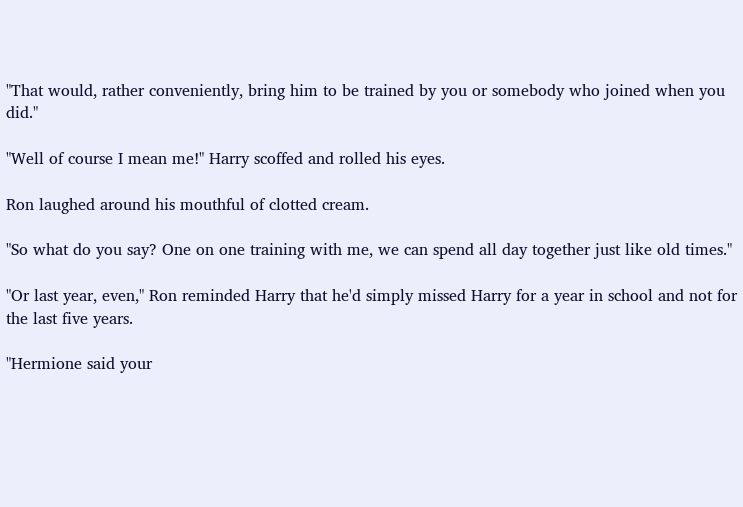"That would, rather conveniently, bring him to be trained by you or somebody who joined when you did."

"Well of course I mean me!" Harry scoffed and rolled his eyes.

Ron laughed around his mouthful of clotted cream.

"So what do you say? One on one training with me, we can spend all day together just like old times."

"Or last year, even," Ron reminded Harry that he'd simply missed Harry for a year in school and not for the last five years.

"Hermione said your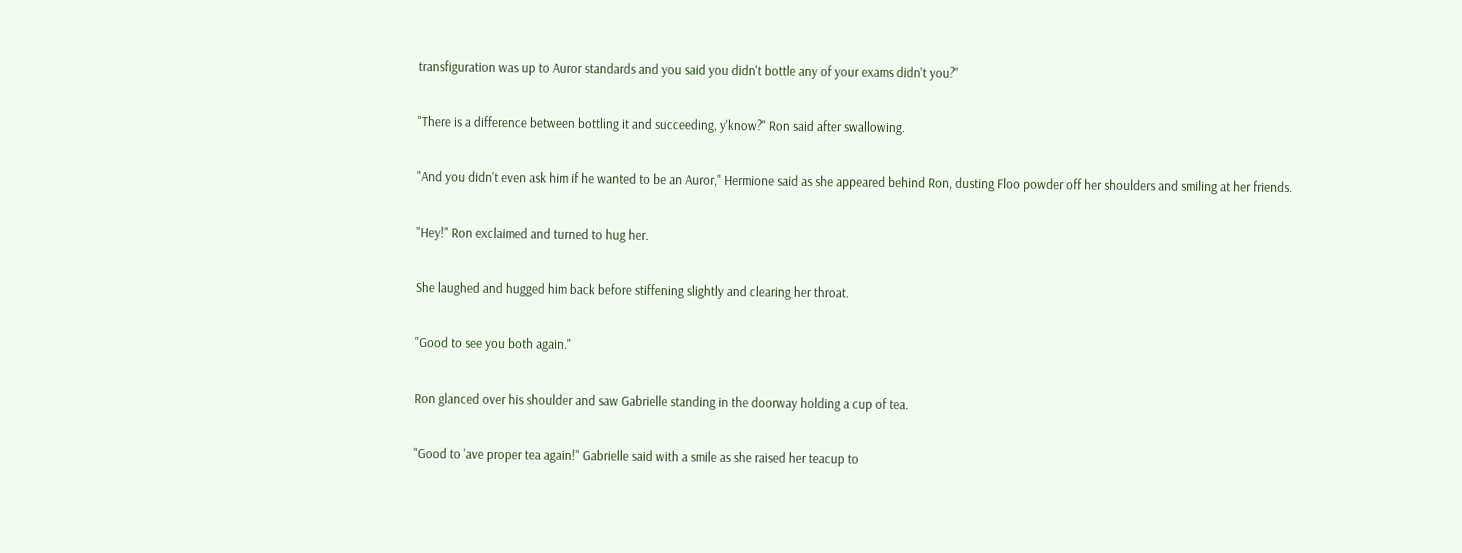transfiguration was up to Auror standards and you said you didn't bottle any of your exams didn't you?"

"There is a difference between bottling it and succeeding, y'know?" Ron said after swallowing.

"And you didn't even ask him if he wanted to be an Auror," Hermione said as she appeared behind Ron, dusting Floo powder off her shoulders and smiling at her friends.

"Hey!" Ron exclaimed and turned to hug her.

She laughed and hugged him back before stiffening slightly and clearing her throat.

"Good to see you both again."

Ron glanced over his shoulder and saw Gabrielle standing in the doorway holding a cup of tea.

"Good to 'ave proper tea again!" Gabrielle said with a smile as she raised her teacup to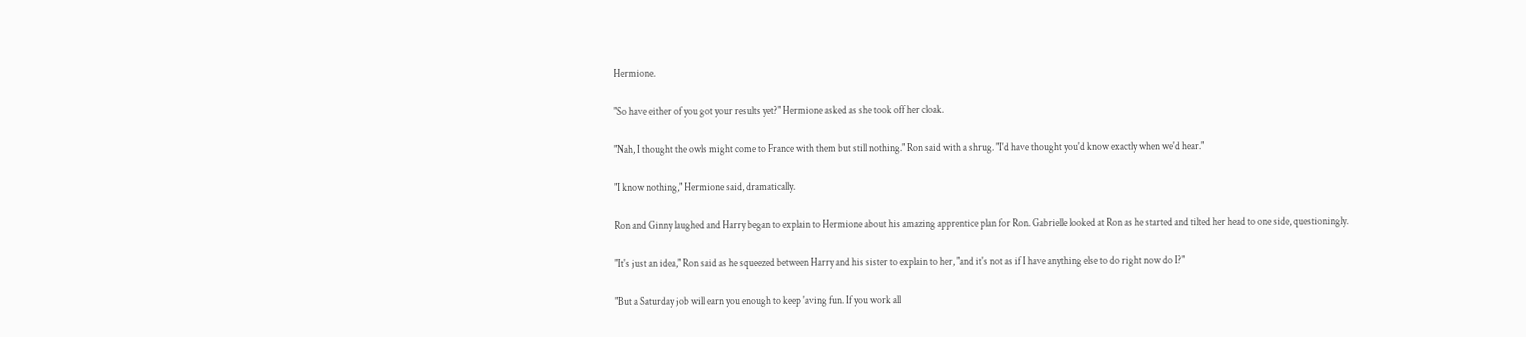Hermione.

"So have either of you got your results yet?" Hermione asked as she took off her cloak.

"Nah, I thought the owls might come to France with them but still nothing." Ron said with a shrug. "I'd have thought you'd know exactly when we'd hear."

"I know nothing," Hermione said, dramatically.

Ron and Ginny laughed and Harry began to explain to Hermione about his amazing apprentice plan for Ron. Gabrielle looked at Ron as he started and tilted her head to one side, questioningly.

"It's just an idea," Ron said as he squeezed between Harry and his sister to explain to her, "and it's not as if I have anything else to do right now do I?"

"But a Saturday job will earn you enough to keep 'aving fun. If you work all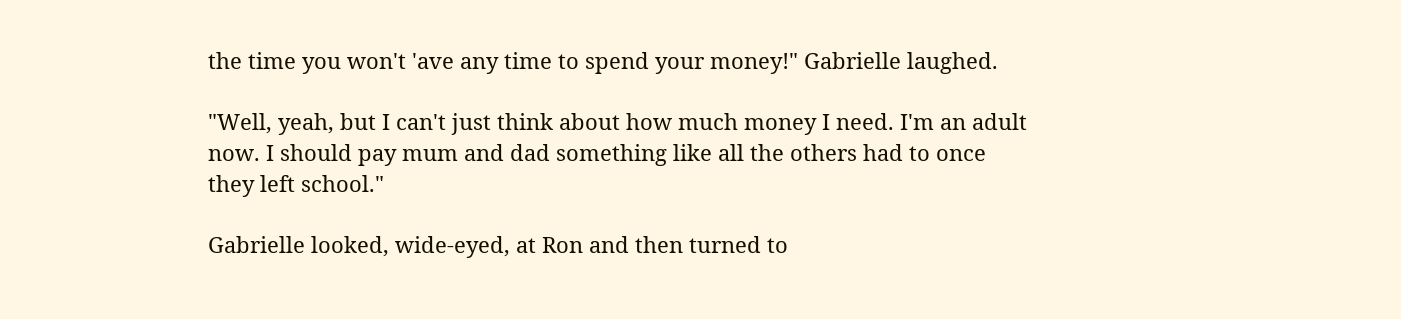the time you won't 'ave any time to spend your money!" Gabrielle laughed.

"Well, yeah, but I can't just think about how much money I need. I'm an adult now. I should pay mum and dad something like all the others had to once they left school."

Gabrielle looked, wide-eyed, at Ron and then turned to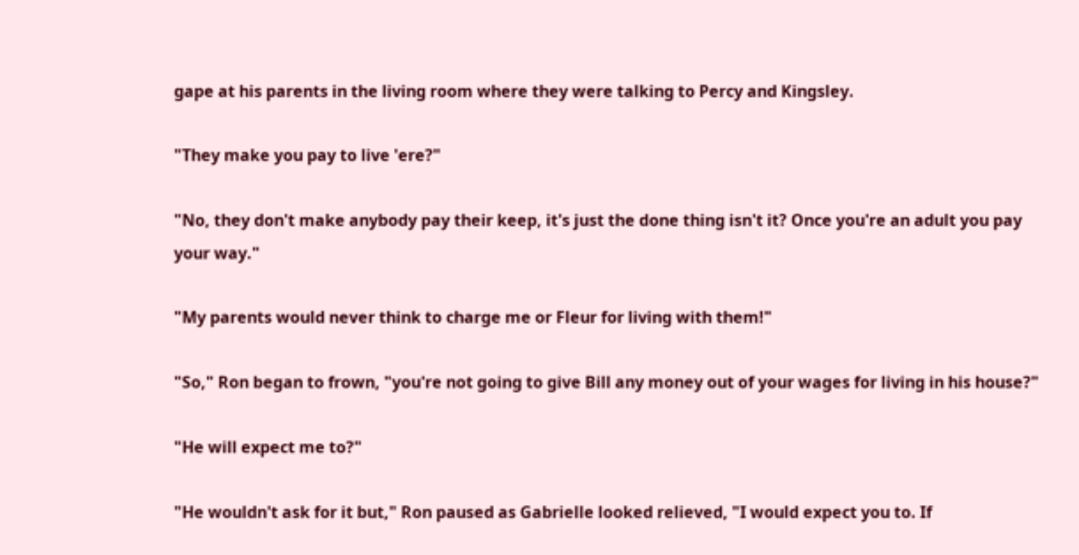gape at his parents in the living room where they were talking to Percy and Kingsley.

"They make you pay to live 'ere?"

"No, they don't make anybody pay their keep, it's just the done thing isn't it? Once you're an adult you pay your way."

"My parents would never think to charge me or Fleur for living with them!"

"So," Ron began to frown, "you're not going to give Bill any money out of your wages for living in his house?"

"He will expect me to?"

"He wouldn't ask for it but," Ron paused as Gabrielle looked relieved, "I would expect you to. If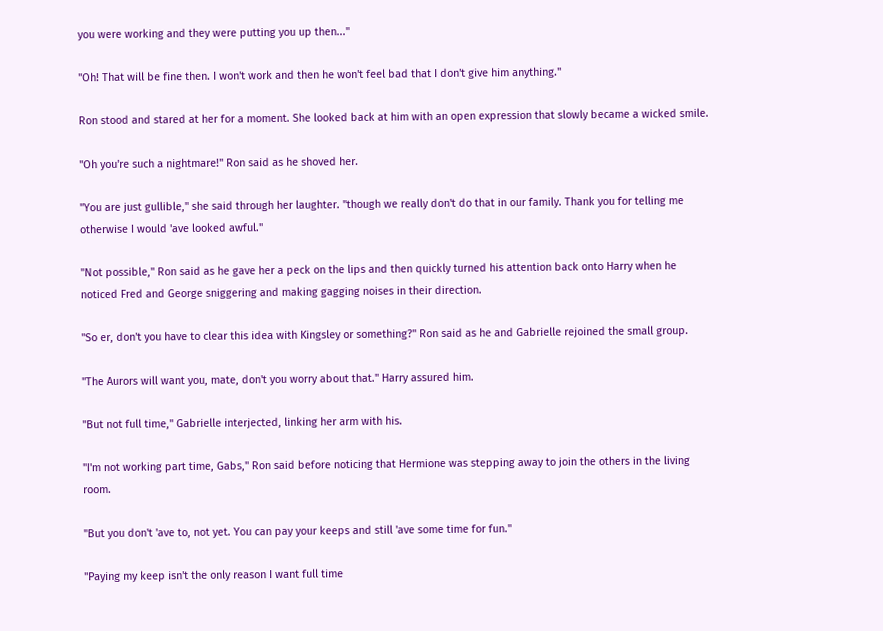you were working and they were putting you up then..."

"Oh! That will be fine then. I won't work and then he won't feel bad that I don't give him anything."

Ron stood and stared at her for a moment. She looked back at him with an open expression that slowly became a wicked smile.

"Oh you're such a nightmare!" Ron said as he shoved her.

"You are just gullible," she said through her laughter. "though we really don't do that in our family. Thank you for telling me otherwise I would 'ave looked awful."

"Not possible," Ron said as he gave her a peck on the lips and then quickly turned his attention back onto Harry when he noticed Fred and George sniggering and making gagging noises in their direction.

"So er, don't you have to clear this idea with Kingsley or something?" Ron said as he and Gabrielle rejoined the small group.

"The Aurors will want you, mate, don't you worry about that." Harry assured him.

"But not full time," Gabrielle interjected, linking her arm with his.

"I'm not working part time, Gabs," Ron said before noticing that Hermione was stepping away to join the others in the living room.

"But you don't 'ave to, not yet. You can pay your keeps and still 'ave some time for fun."

"Paying my keep isn't the only reason I want full time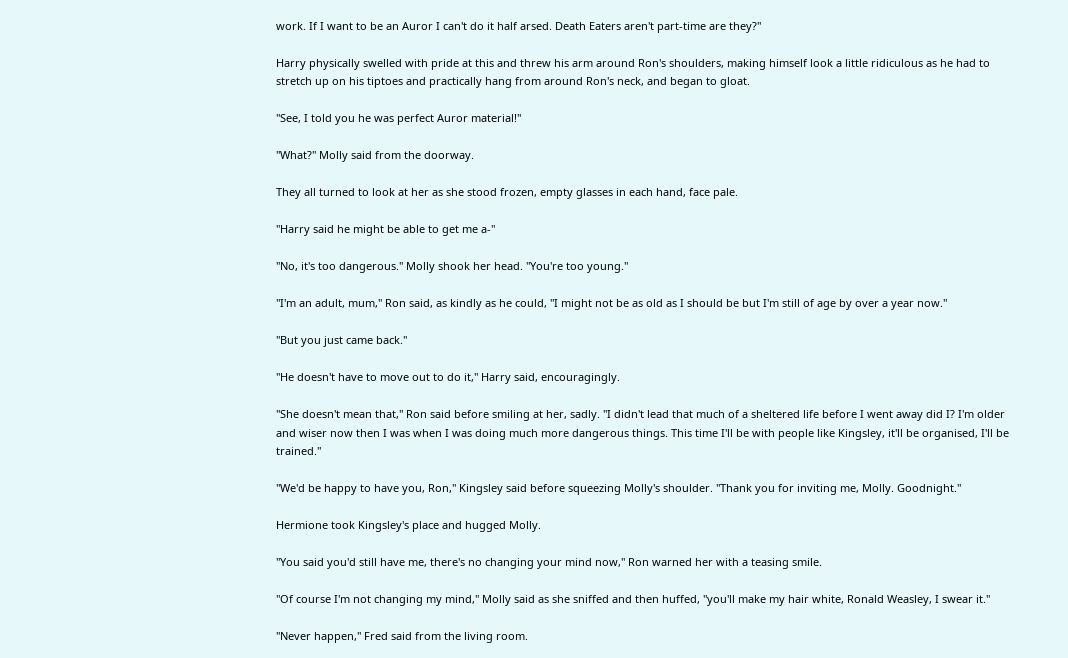work. If I want to be an Auror I can't do it half arsed. Death Eaters aren't part-time are they?"

Harry physically swelled with pride at this and threw his arm around Ron's shoulders, making himself look a little ridiculous as he had to stretch up on his tiptoes and practically hang from around Ron's neck, and began to gloat.

"See, I told you he was perfect Auror material!"

"What?" Molly said from the doorway.

They all turned to look at her as she stood frozen, empty glasses in each hand, face pale.

"Harry said he might be able to get me a-"

"No, it's too dangerous." Molly shook her head. "You're too young."

"I'm an adult, mum," Ron said, as kindly as he could, "I might not be as old as I should be but I'm still of age by over a year now."

"But you just came back."

"He doesn't have to move out to do it," Harry said, encouragingly.

"She doesn't mean that," Ron said before smiling at her, sadly. "I didn't lead that much of a sheltered life before I went away did I? I'm older and wiser now then I was when I was doing much more dangerous things. This time I'll be with people like Kingsley, it'll be organised, I'll be trained."

"We'd be happy to have you, Ron," Kingsley said before squeezing Molly's shoulder. "Thank you for inviting me, Molly. Goodnight."

Hermione took Kingsley's place and hugged Molly.

"You said you'd still have me, there's no changing your mind now," Ron warned her with a teasing smile.

"Of course I'm not changing my mind," Molly said as she sniffed and then huffed, "you'll make my hair white, Ronald Weasley, I swear it."

"Never happen," Fred said from the living room.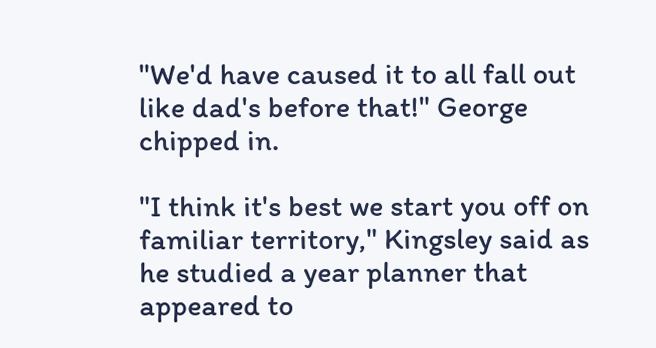"We'd have caused it to all fall out like dad's before that!" George chipped in.

"I think it's best we start you off on familiar territory," Kingsley said as he studied a year planner that appeared to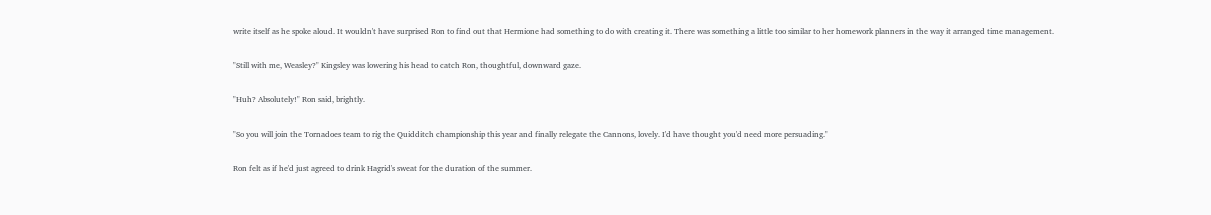write itself as he spoke aloud. It wouldn't have surprised Ron to find out that Hermione had something to do with creating it. There was something a little too similar to her homework planners in the way it arranged time management.

"Still with me, Weasley?" Kingsley was lowering his head to catch Ron, thoughtful, downward gaze.

"Huh? Absolutely!" Ron said, brightly.

"So you will join the Tornadoes team to rig the Quidditch championship this year and finally relegate the Cannons, lovely. I'd have thought you'd need more persuading."

Ron felt as if he'd just agreed to drink Hagrid's sweat for the duration of the summer.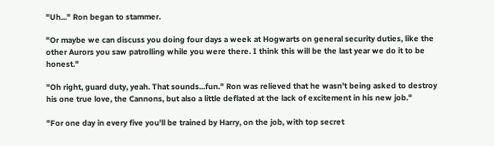"Uh..." Ron began to stammer.

"Or maybe we can discuss you doing four days a week at Hogwarts on general security duties, like the other Aurors you saw patrolling while you were there. I think this will be the last year we do it to be honest."

"Oh right, guard duty, yeah. That sounds...fun." Ron was relieved that he wasn't being asked to destroy his one true love, the Cannons, but also a little deflated at the lack of excitement in his new job."

"For one day in every five you'll be trained by Harry, on the job, with top secret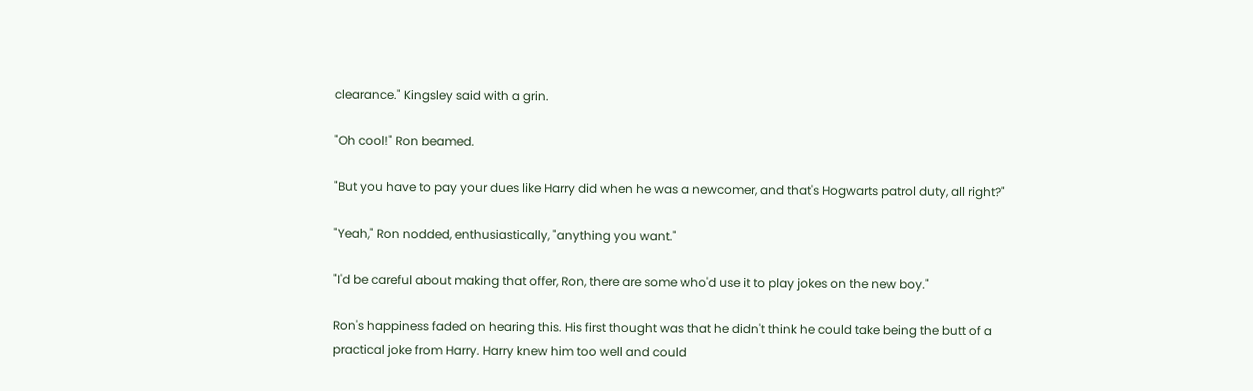clearance." Kingsley said with a grin.

"Oh cool!" Ron beamed.

"But you have to pay your dues like Harry did when he was a newcomer, and that's Hogwarts patrol duty, all right?"

"Yeah," Ron nodded, enthusiastically, "anything you want."

"I'd be careful about making that offer, Ron, there are some who'd use it to play jokes on the new boy."

Ron's happiness faded on hearing this. His first thought was that he didn't think he could take being the butt of a practical joke from Harry. Harry knew him too well and could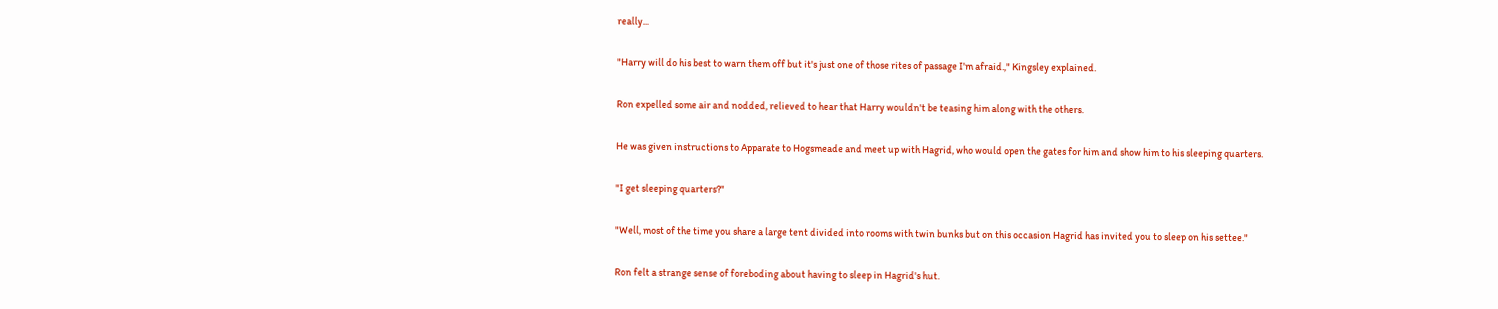really...

"Harry will do his best to warn them off but it's just one of those rites of passage I'm afraid.," Kingsley explained.

Ron expelled some air and nodded, relieved to hear that Harry wouldn't be teasing him along with the others.

He was given instructions to Apparate to Hogsmeade and meet up with Hagrid, who would open the gates for him and show him to his sleeping quarters.

"I get sleeping quarters?"

"Well, most of the time you share a large tent divided into rooms with twin bunks but on this occasion Hagrid has invited you to sleep on his settee."

Ron felt a strange sense of foreboding about having to sleep in Hagrid's hut.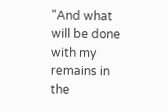"And what will be done with my remains in the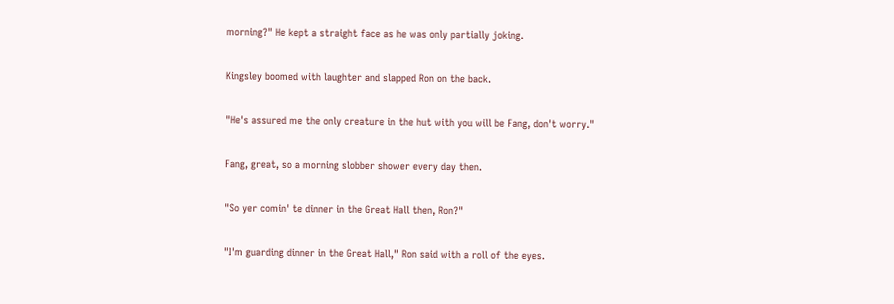morning?" He kept a straight face as he was only partially joking.

Kingsley boomed with laughter and slapped Ron on the back.

"He's assured me the only creature in the hut with you will be Fang, don't worry."

Fang, great, so a morning slobber shower every day then.

"So yer comin' te dinner in the Great Hall then, Ron?"

"I'm guarding dinner in the Great Hall," Ron said with a roll of the eyes.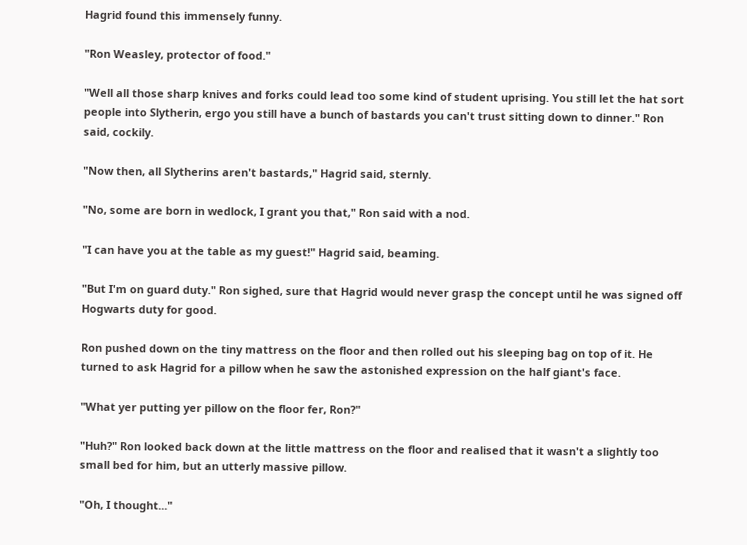Hagrid found this immensely funny.

"Ron Weasley, protector of food."

"Well all those sharp knives and forks could lead too some kind of student uprising. You still let the hat sort people into Slytherin, ergo you still have a bunch of bastards you can't trust sitting down to dinner." Ron said, cockily.

"Now then, all Slytherins aren't bastards," Hagrid said, sternly.

"No, some are born in wedlock, I grant you that," Ron said with a nod.

"I can have you at the table as my guest!" Hagrid said, beaming.

"But I'm on guard duty." Ron sighed, sure that Hagrid would never grasp the concept until he was signed off Hogwarts duty for good.

Ron pushed down on the tiny mattress on the floor and then rolled out his sleeping bag on top of it. He turned to ask Hagrid for a pillow when he saw the astonished expression on the half giant's face.

"What yer putting yer pillow on the floor fer, Ron?"

"Huh?" Ron looked back down at the little mattress on the floor and realised that it wasn't a slightly too small bed for him, but an utterly massive pillow.

"Oh, I thought..."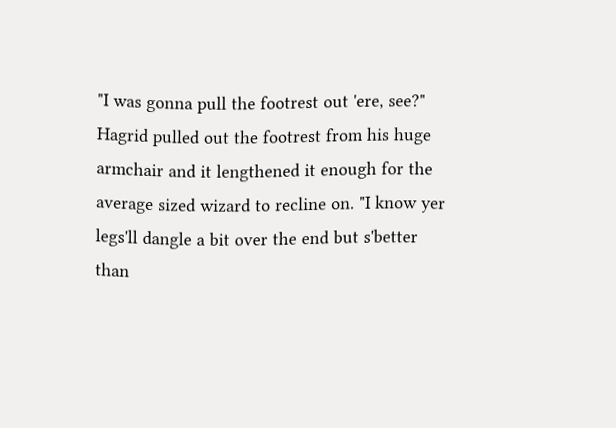"I was gonna pull the footrest out 'ere, see?" Hagrid pulled out the footrest from his huge armchair and it lengthened it enough for the average sized wizard to recline on. "I know yer legs'll dangle a bit over the end but s'better than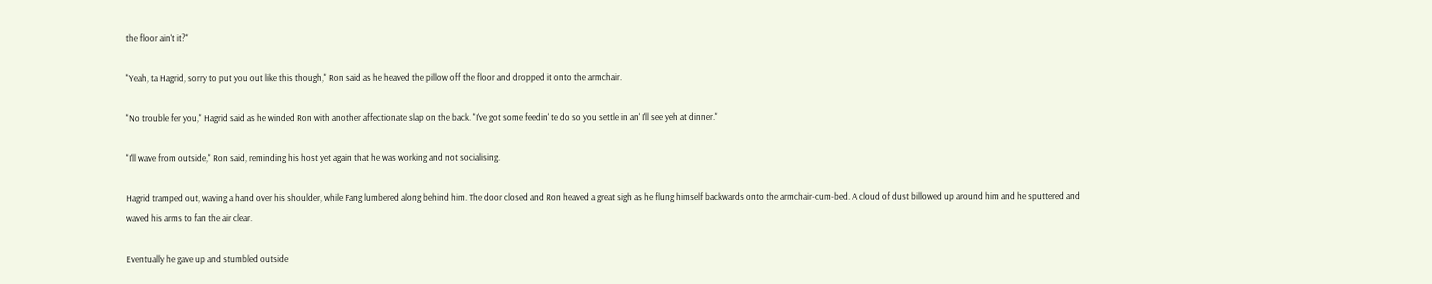the floor ain't it?"

"Yeah, ta Hagrid, sorry to put you out like this though," Ron said as he heaved the pillow off the floor and dropped it onto the armchair.

"No trouble fer you," Hagrid said as he winded Ron with another affectionate slap on the back. "I've got some feedin' te do so you settle in an' I'll see yeh at dinner."

"I'll wave from outside," Ron said, reminding his host yet again that he was working and not socialising.

Hagrid tramped out, waving a hand over his shoulder, while Fang lumbered along behind him. The door closed and Ron heaved a great sigh as he flung himself backwards onto the armchair-cum-bed. A cloud of dust billowed up around him and he sputtered and waved his arms to fan the air clear.

Eventually he gave up and stumbled outside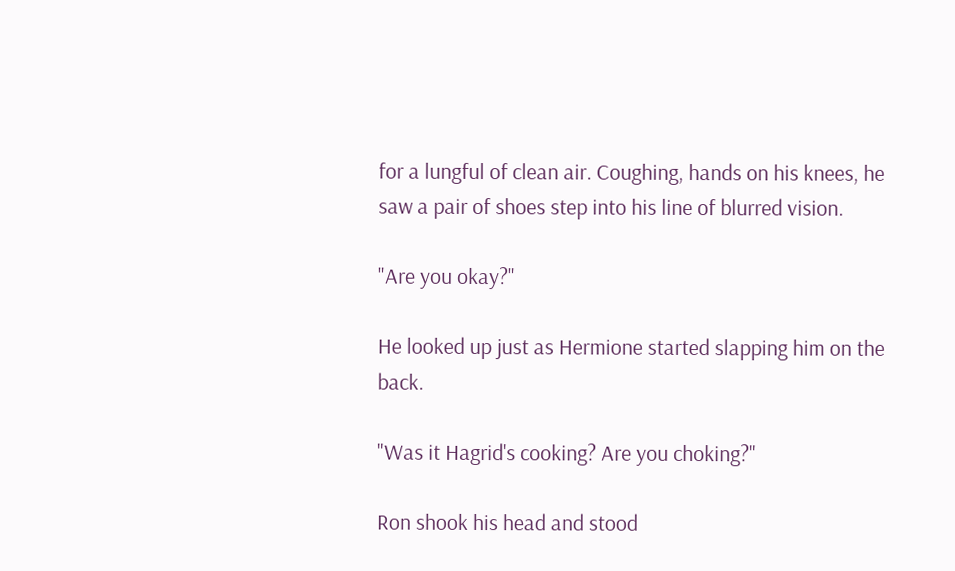for a lungful of clean air. Coughing, hands on his knees, he saw a pair of shoes step into his line of blurred vision.

"Are you okay?"

He looked up just as Hermione started slapping him on the back.

"Was it Hagrid's cooking? Are you choking?"

Ron shook his head and stood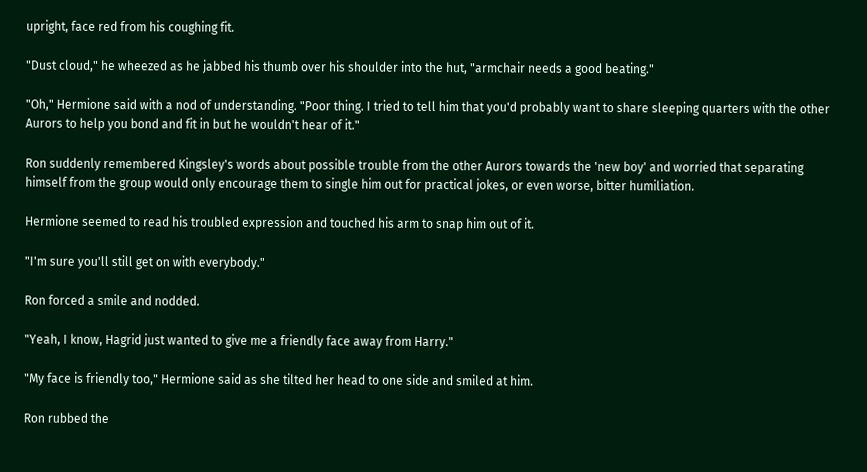upright, face red from his coughing fit.

"Dust cloud," he wheezed as he jabbed his thumb over his shoulder into the hut, "armchair needs a good beating."

"Oh," Hermione said with a nod of understanding. "Poor thing. I tried to tell him that you'd probably want to share sleeping quarters with the other Aurors to help you bond and fit in but he wouldn't hear of it."

Ron suddenly remembered Kingsley's words about possible trouble from the other Aurors towards the 'new boy' and worried that separating himself from the group would only encourage them to single him out for practical jokes, or even worse, bitter humiliation.

Hermione seemed to read his troubled expression and touched his arm to snap him out of it.

"I'm sure you'll still get on with everybody."

Ron forced a smile and nodded.

"Yeah, I know, Hagrid just wanted to give me a friendly face away from Harry."

"My face is friendly too," Hermione said as she tilted her head to one side and smiled at him.

Ron rubbed the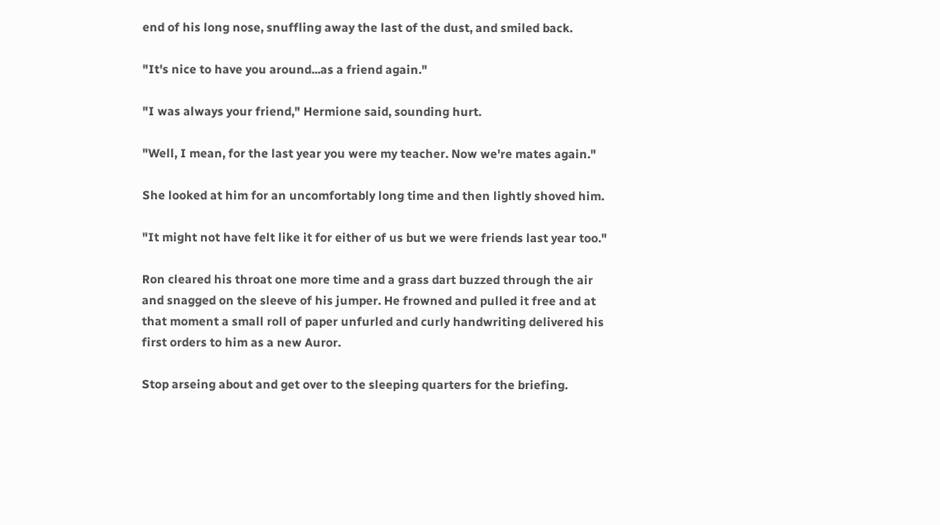end of his long nose, snuffling away the last of the dust, and smiled back.

"It's nice to have you around...as a friend again."

"I was always your friend," Hermione said, sounding hurt.

"Well, I mean, for the last year you were my teacher. Now we're mates again."

She looked at him for an uncomfortably long time and then lightly shoved him.

"It might not have felt like it for either of us but we were friends last year too."

Ron cleared his throat one more time and a grass dart buzzed through the air and snagged on the sleeve of his jumper. He frowned and pulled it free and at that moment a small roll of paper unfurled and curly handwriting delivered his first orders to him as a new Auror.

Stop arseing about and get over to the sleeping quarters for the briefing.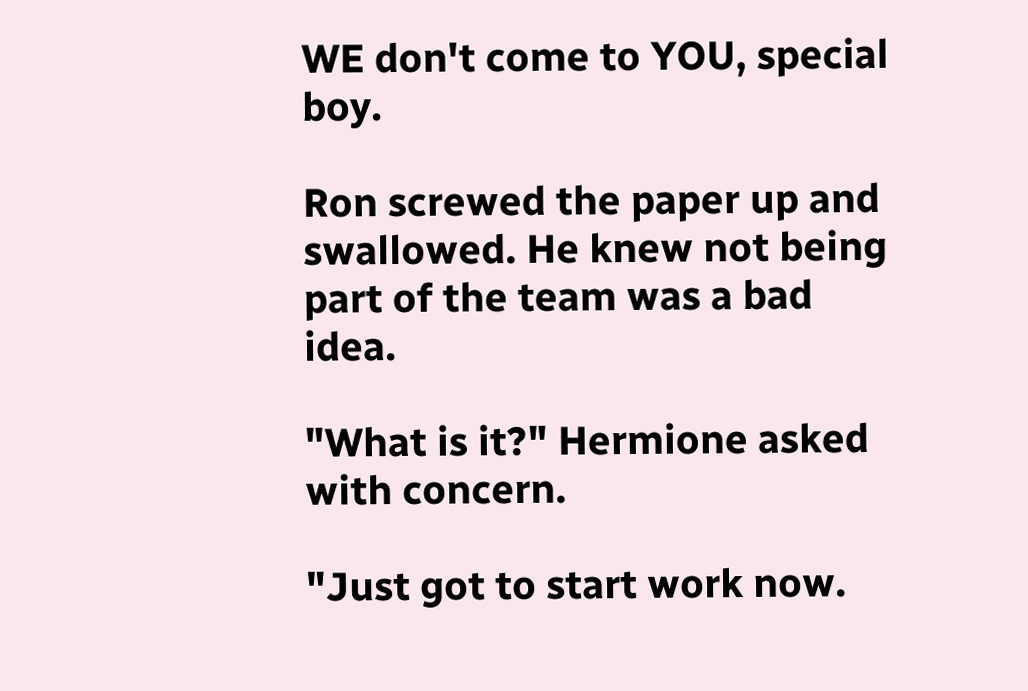WE don't come to YOU, special boy.

Ron screwed the paper up and swallowed. He knew not being part of the team was a bad idea.

"What is it?" Hermione asked with concern.

"Just got to start work now.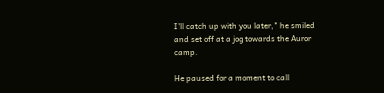I'll catch up with you later," he smiled and set off at a jog towards the Auror camp.

He paused for a moment to call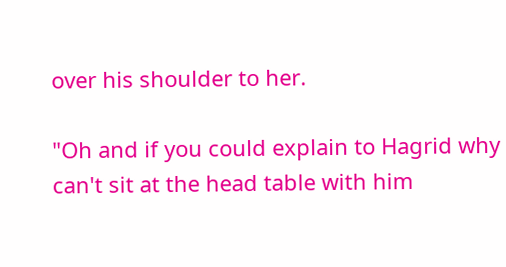over his shoulder to her.

"Oh and if you could explain to Hagrid why can't sit at the head table with him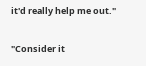it'd really help me out."

"Consider it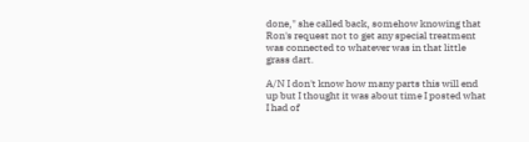done," she called back, somehow knowing that Ron's request not to get any special treatment was connected to whatever was in that little grass dart.

A/N I don't know how many parts this will end up but I thought it was about time I posted what I had of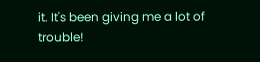it. It's been giving me a lot of trouble!